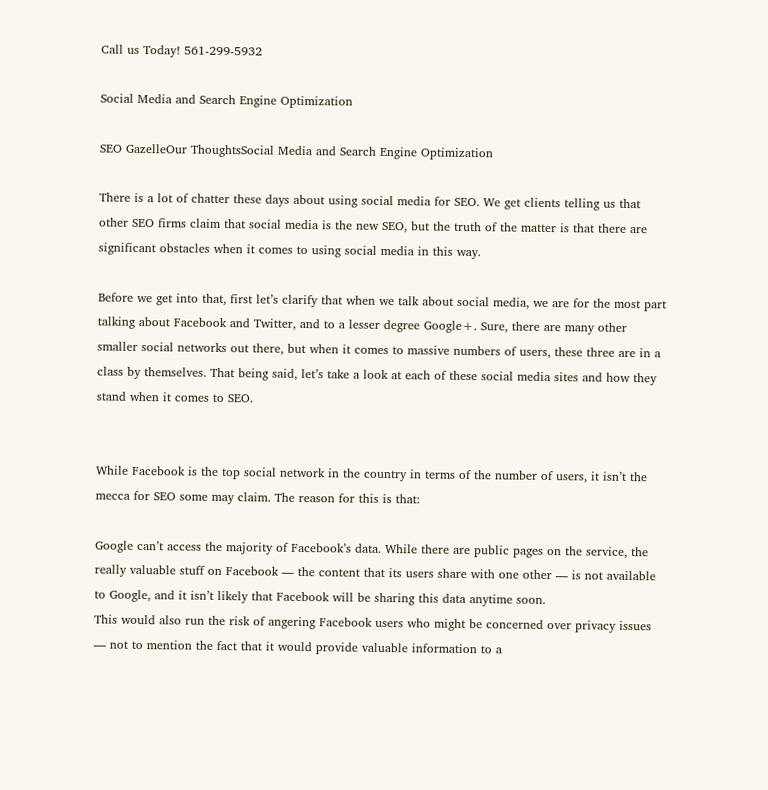Call us Today! 561-299-5932

Social Media and Search Engine Optimization

SEO GazelleOur ThoughtsSocial Media and Search Engine Optimization

There is a lot of chatter these days about using social media for SEO. We get clients telling us that other SEO firms claim that social media is the new SEO, but the truth of the matter is that there are significant obstacles when it comes to using social media in this way.

Before we get into that, first let’s clarify that when we talk about social media, we are for the most part talking about Facebook and Twitter, and to a lesser degree Google+. Sure, there are many other smaller social networks out there, but when it comes to massive numbers of users, these three are in a class by themselves. That being said, let’s take a look at each of these social media sites and how they stand when it comes to SEO.


While Facebook is the top social network in the country in terms of the number of users, it isn’t the mecca for SEO some may claim. The reason for this is that:

Google can’t access the majority of Facebook’s data. While there are public pages on the service, the really valuable stuff on Facebook — the content that its users share with one other — is not available to Google, and it isn’t likely that Facebook will be sharing this data anytime soon.
This would also run the risk of angering Facebook users who might be concerned over privacy issues — not to mention the fact that it would provide valuable information to a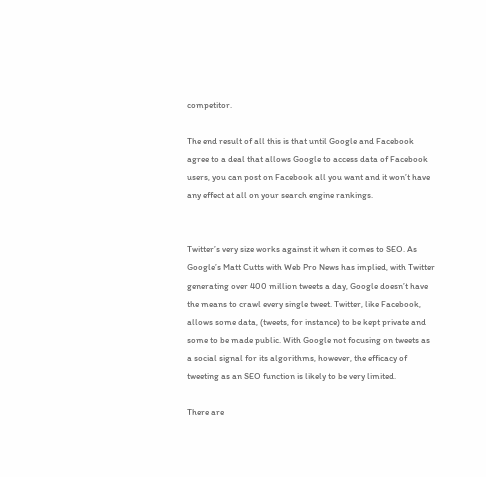competitor.

The end result of all this is that until Google and Facebook agree to a deal that allows Google to access data of Facebook users, you can post on Facebook all you want and it won’t have any effect at all on your search engine rankings.


Twitter’s very size works against it when it comes to SEO. As Google’s Matt Cutts with Web Pro News has implied, with Twitter generating over 400 million tweets a day, Google doesn’t have the means to crawl every single tweet. Twitter, like Facebook, allows some data, (tweets, for instance) to be kept private and some to be made public. With Google not focusing on tweets as a social signal for its algorithms, however, the efficacy of tweeting as an SEO function is likely to be very limited.

There are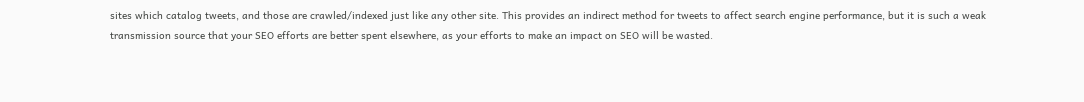sites which catalog tweets, and those are crawled/indexed just like any other site. This provides an indirect method for tweets to affect search engine performance, but it is such a weak transmission source that your SEO efforts are better spent elsewhere, as your efforts to make an impact on SEO will be wasted.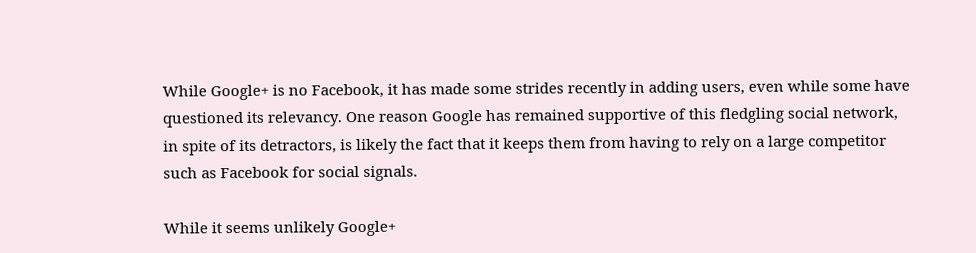While Google+ is no Facebook, it has made some strides recently in adding users, even while some have questioned its relevancy. One reason Google has remained supportive of this fledgling social network, in spite of its detractors, is likely the fact that it keeps them from having to rely on a large competitor such as Facebook for social signals.

While it seems unlikely Google+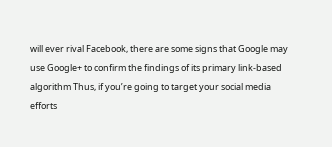will ever rival Facebook, there are some signs that Google may use Google+ to confirm the findings of its primary link-based algorithm Thus, if you’re going to target your social media efforts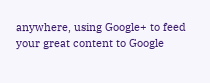anywhere, using Google+ to feed your great content to Google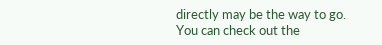directly may be the way to go. You can check out the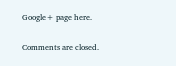Google+ page here.


Comments are closed.